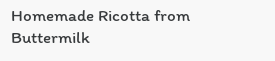Homemade Ricotta from Buttermilk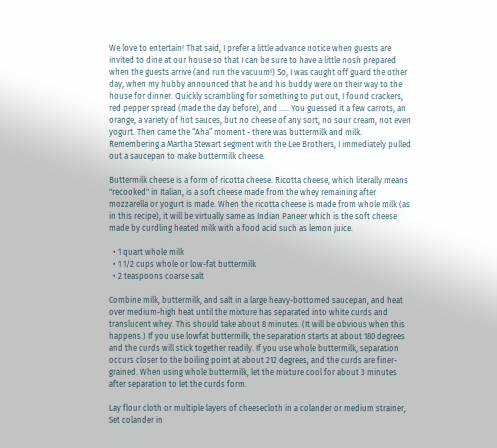We love to entertain! That said, I prefer a little advance notice when guests are invited to dine at our house so that I can be sure to have a little nosh prepared when the guests arrive (and run the vacuum!) So, I was caught off guard the other day, when my hubby announced that he and his buddy were on their way to the house for dinner. Quickly scrambling for something to put out, I found crackers, red pepper spread (made the day before), and ….. You guessed it a few carrots, an orange, a variety of hot sauces, but no cheese of any sort, no sour cream, not even yogurt. Then came the “Aha” moment - there was buttermilk and milk. Remembering a Martha Stewart segment with the Lee Brothers, I immediately pulled out a saucepan to make buttermilk cheese.

Buttermilk cheese is a form of ricotta cheese. Ricotta cheese, which literally means "recooked" in Italian, is a soft cheese made from the whey remaining after mozzarella or yogurt is made. When the ricotta cheese is made from whole milk (as in this recipe), it will be virtually same as Indian Paneer which is the soft cheese made by curdling heated milk with a food acid such as lemon juice.

  • 1 quart whole milk
  • 1 1/2 cups whole or low-fat buttermilk
  • 2 teaspoons coarse salt

Combine milk, buttermilk, and salt in a large heavy-bottomed saucepan, and heat over medium-high heat until the mixture has separated into white curds and translucent whey. This should take about 8 minutes. (It will be obvious when this happens.) If you use lowfat buttermilk, the separation starts at about 180 degrees and the curds will stick together readily. If you use whole buttermilk, separation occurs closer to the boiling point at about 212 degrees, and the curds are finer-grained. When using whole buttermilk, let the mixture cool for about 3 minutes after separation to let the curds form.

Lay flour cloth or multiple layers of cheesecloth in a colander or medium strainer, Set colander in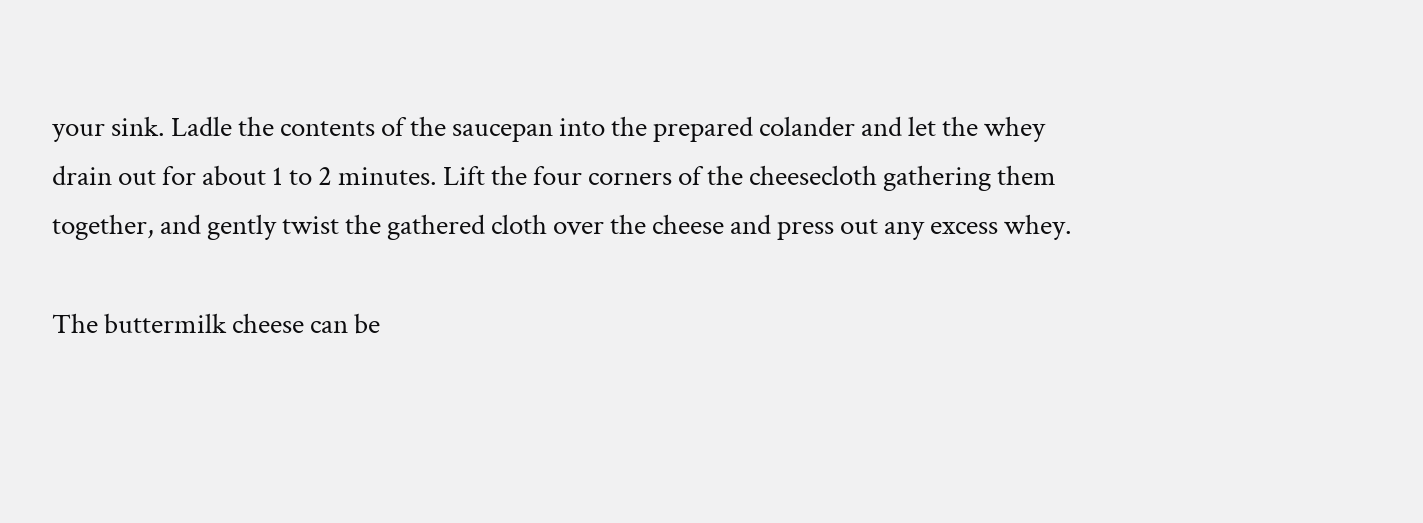your sink. Ladle the contents of the saucepan into the prepared colander and let the whey drain out for about 1 to 2 minutes. Lift the four corners of the cheesecloth gathering them together, and gently twist the gathered cloth over the cheese and press out any excess whey.

The buttermilk cheese can be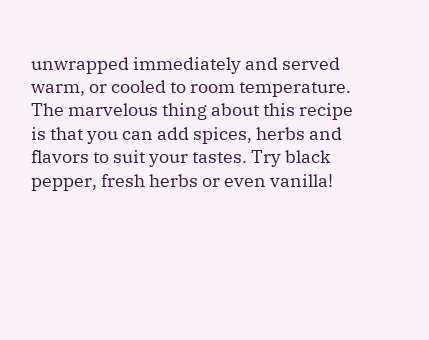unwrapped immediately and served warm, or cooled to room temperature. The marvelous thing about this recipe is that you can add spices, herbs and flavors to suit your tastes. Try black pepper, fresh herbs or even vanilla!